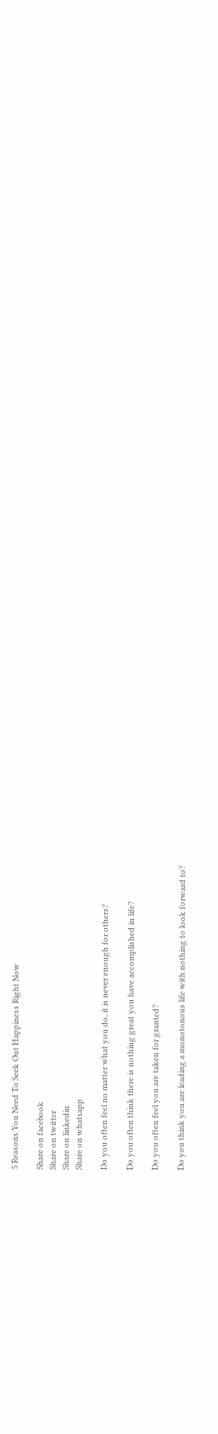5 Reasons You Need To Seek Out Happiness Right Now

Share on facebook
Share on twitter
Share on linkedin
Share on whatsapp

Do you often feel no matter what you do, it is never enough for others?

Do you often think there is nothing great you have accomplished in life?

Do you often feel you are taken for granted?

Do you think you are leading a monotonous life with nothing to look forward to?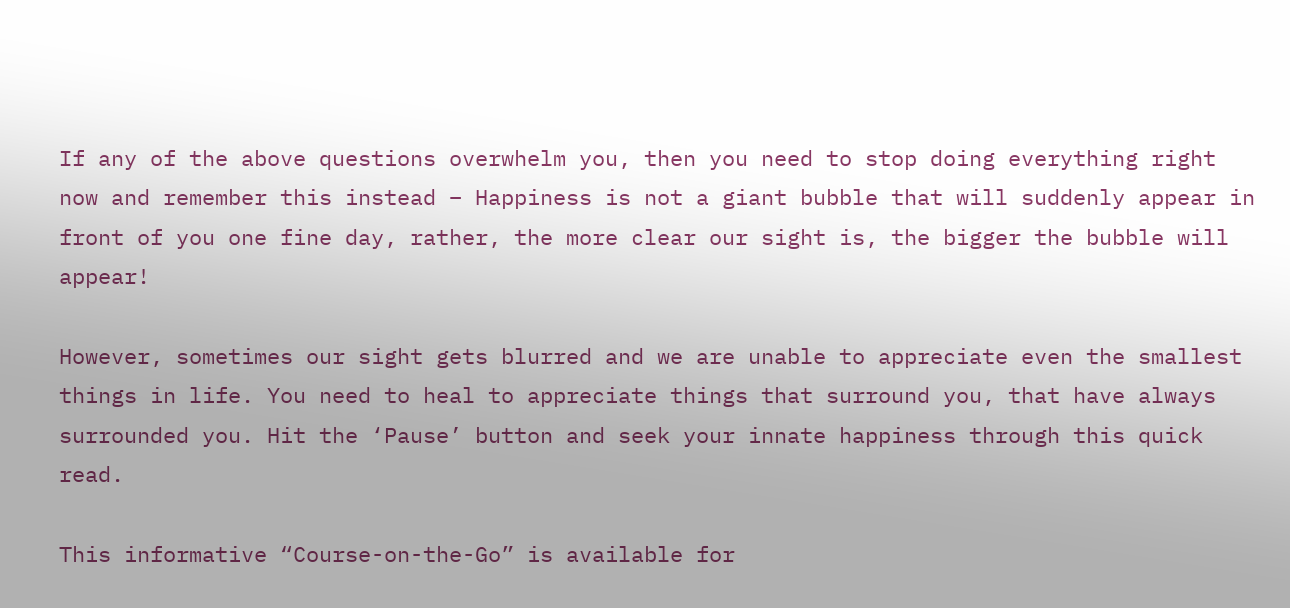If any of the above questions overwhelm you, then you need to stop doing everything right now and remember this instead – Happiness is not a giant bubble that will suddenly appear in front of you one fine day, rather, the more clear our sight is, the bigger the bubble will appear!

However, sometimes our sight gets blurred and we are unable to appreciate even the smallest things in life. You need to heal to appreciate things that surround you, that have always surrounded you. Hit the ‘Pause’ button and seek your innate happiness through this quick read.

This informative “Course-on-the-Go” is available for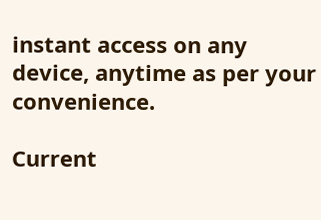instant access on any device, anytime as per your convenience.

Current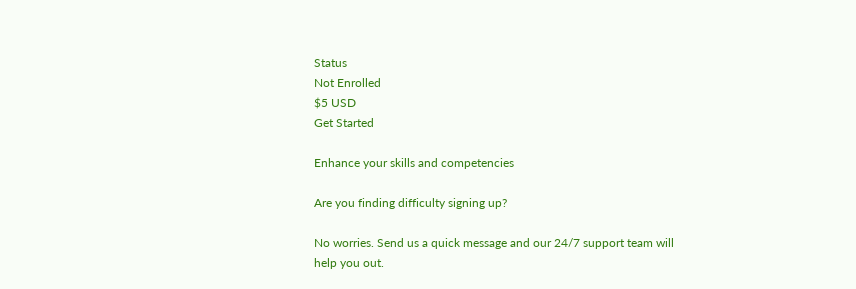Status
Not Enrolled
$5 USD
Get Started

Enhance your skills and competencies

Are you finding difficulty signing up?

No worries. Send us a quick message and our 24/7 support team will help you out.